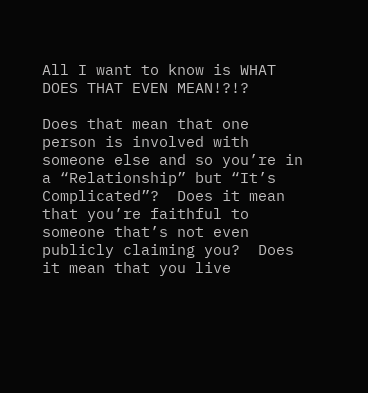All I want to know is WHAT DOES THAT EVEN MEAN!?!?

Does that mean that one person is involved with someone else and so you’re in a “Relationship” but “It’s Complicated”?  Does it mean that you’re faithful to someone that’s not even publicly claiming you?  Does it mean that you live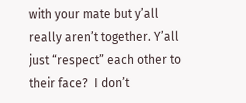with your mate but y’all really aren’t together. Y’all just “respect” each other to their face?  I don’t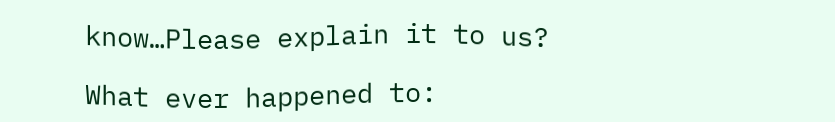know…Please explain it to us?

What ever happened to: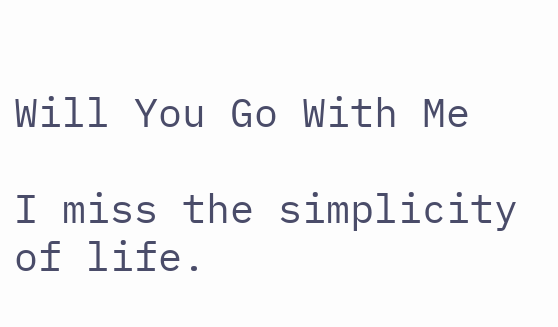Will You Go With Me

I miss the simplicity of life.